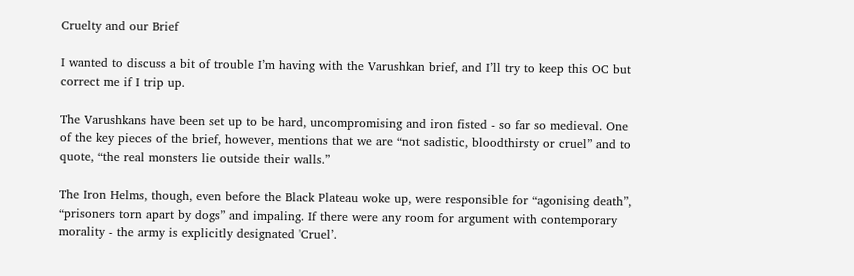Cruelty and our Brief

I wanted to discuss a bit of trouble I’m having with the Varushkan brief, and I’ll try to keep this OC but correct me if I trip up.

The Varushkans have been set up to be hard, uncompromising and iron fisted - so far so medieval. One of the key pieces of the brief, however, mentions that we are “not sadistic, bloodthirsty or cruel” and to quote, “the real monsters lie outside their walls.”

The Iron Helms, though, even before the Black Plateau woke up, were responsible for “agonising death”, “prisoners torn apart by dogs” and impaling. If there were any room for argument with contemporary morality - the army is explicitly designated 'Cruel’.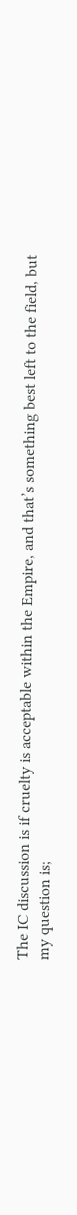The IC discussion is if cruelty is acceptable within the Empire, and that’s something best left to the field, but my question is;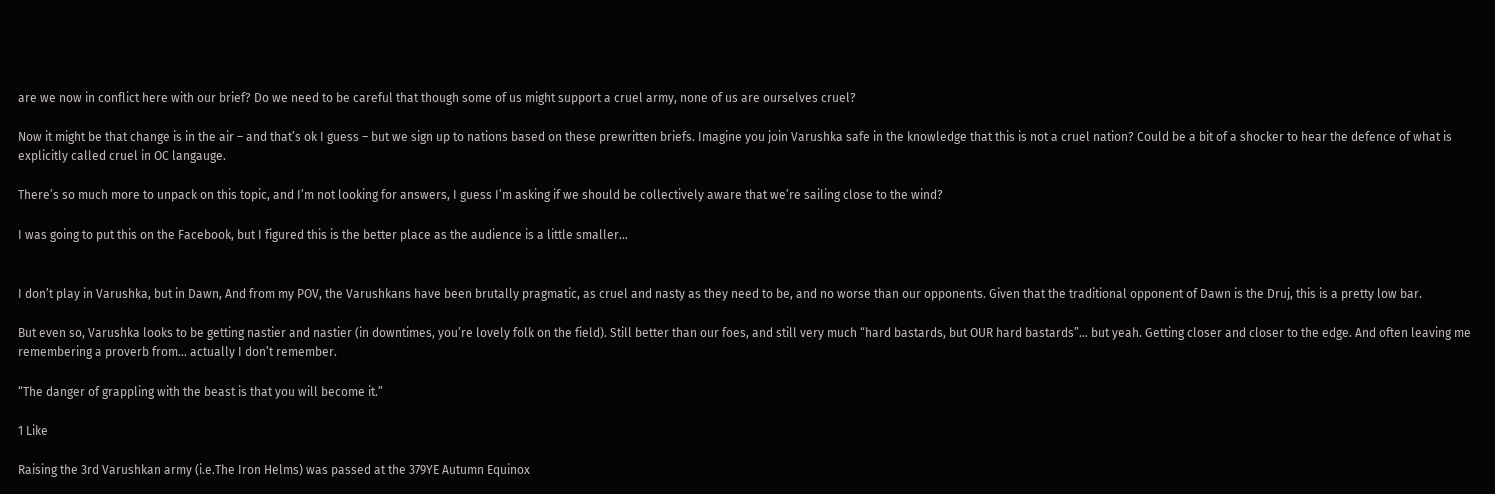are we now in conflict here with our brief? Do we need to be careful that though some of us might support a cruel army, none of us are ourselves cruel?

Now it might be that change is in the air – and that’s ok I guess – but we sign up to nations based on these prewritten briefs. Imagine you join Varushka safe in the knowledge that this is not a cruel nation? Could be a bit of a shocker to hear the defence of what is explicitly called cruel in OC langauge.

There’s so much more to unpack on this topic, and I’m not looking for answers, I guess I’m asking if we should be collectively aware that we’re sailing close to the wind?

I was going to put this on the Facebook, but I figured this is the better place as the audience is a little smaller…


I don’t play in Varushka, but in Dawn, And from my POV, the Varushkans have been brutally pragmatic, as cruel and nasty as they need to be, and no worse than our opponents. Given that the traditional opponent of Dawn is the Druj, this is a pretty low bar.

But even so, Varushka looks to be getting nastier and nastier (in downtimes, you’re lovely folk on the field). Still better than our foes, and still very much “hard bastards, but OUR hard bastards”… but yeah. Getting closer and closer to the edge. And often leaving me remembering a proverb from… actually I don’t remember.

“The danger of grappling with the beast is that you will become it.”

1 Like

Raising the 3rd Varushkan army (i.e.The Iron Helms) was passed at the 379YE Autumn Equinox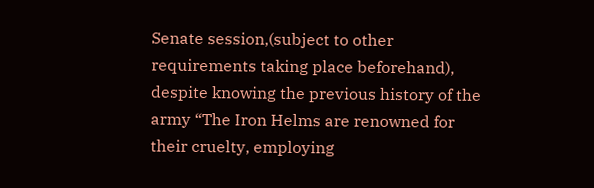Senate session,(subject to other requirements taking place beforehand), despite knowing the previous history of the army “The Iron Helms are renowned for their cruelty, employing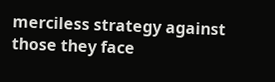merciless strategy against those they face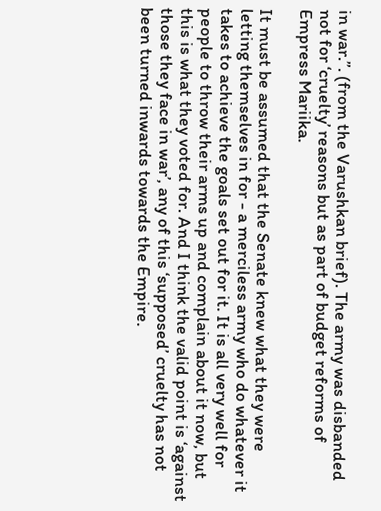in war.”. (from the Varushkan brief). The army was disbanded not for ‘cruelty’ reasons but as part of budget reforms of Empress Mariika.

It must be assumed that the Senate knew what they were letting themselves in for - a merciless army who do whatever it takes to achieve the goals set out for it. It is all very well for people to throw their arms up and complain about it now, but this is what they voted for. And I think the valid point is ‘against those they face in war’, any of this ‘supposed’ cruelty has not been turned inwards towards the Empire.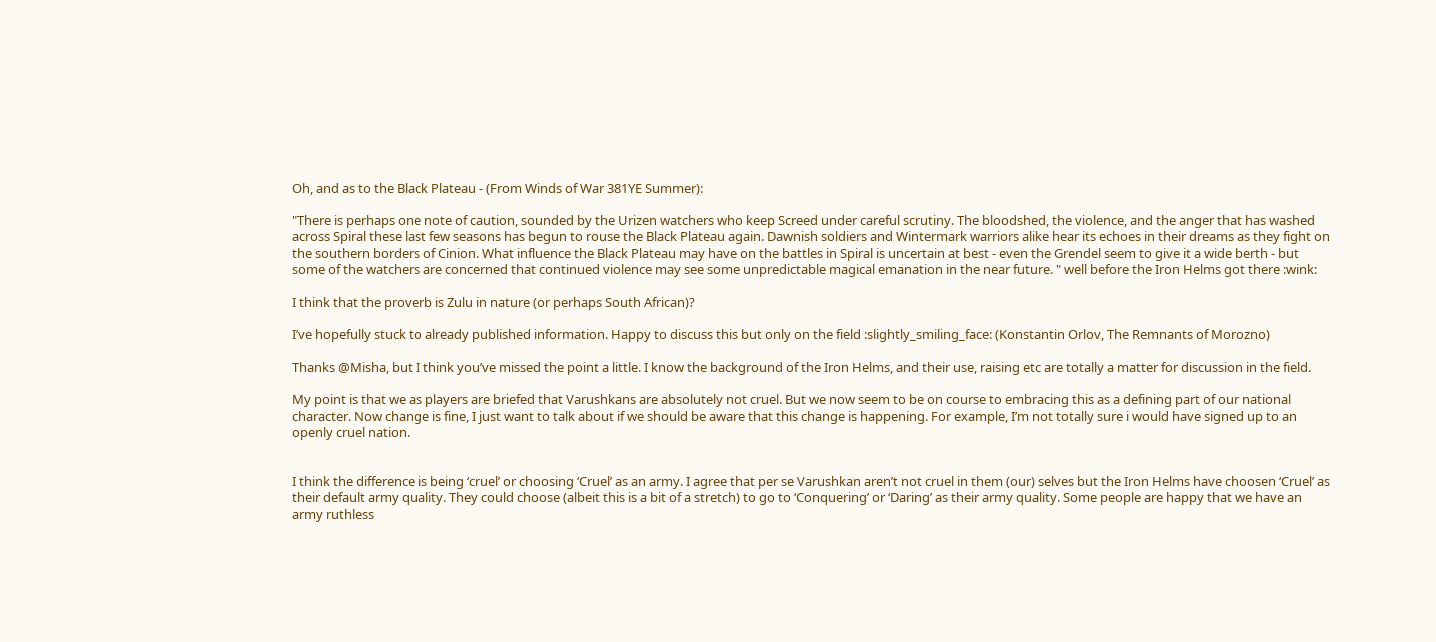Oh, and as to the Black Plateau - (From Winds of War 381YE Summer):

"There is perhaps one note of caution, sounded by the Urizen watchers who keep Screed under careful scrutiny. The bloodshed, the violence, and the anger that has washed across Spiral these last few seasons has begun to rouse the Black Plateau again. Dawnish soldiers and Wintermark warriors alike hear its echoes in their dreams as they fight on the southern borders of Cinion. What influence the Black Plateau may have on the battles in Spiral is uncertain at best - even the Grendel seem to give it a wide berth - but some of the watchers are concerned that continued violence may see some unpredictable magical emanation in the near future. " well before the Iron Helms got there :wink:

I think that the proverb is Zulu in nature (or perhaps South African)?

I’ve hopefully stuck to already published information. Happy to discuss this but only on the field :slightly_smiling_face: (Konstantin Orlov, The Remnants of Morozno)

Thanks @Misha, but I think you’ve missed the point a little. I know the background of the Iron Helms, and their use, raising etc are totally a matter for discussion in the field.

My point is that we as players are briefed that Varushkans are absolutely not cruel. But we now seem to be on course to embracing this as a defining part of our national character. Now change is fine, I just want to talk about if we should be aware that this change is happening. For example, I’m not totally sure i would have signed up to an openly cruel nation.


I think the difference is being ‘cruel’ or choosing ‘Cruel’ as an army. I agree that per se Varushkan aren’t not cruel in them (our) selves but the Iron Helms have choosen ‘Cruel’ as their default army quality. They could choose (albeit this is a bit of a stretch) to go to ‘Conquering’ or ‘Daring’ as their army quality. Some people are happy that we have an army ruthless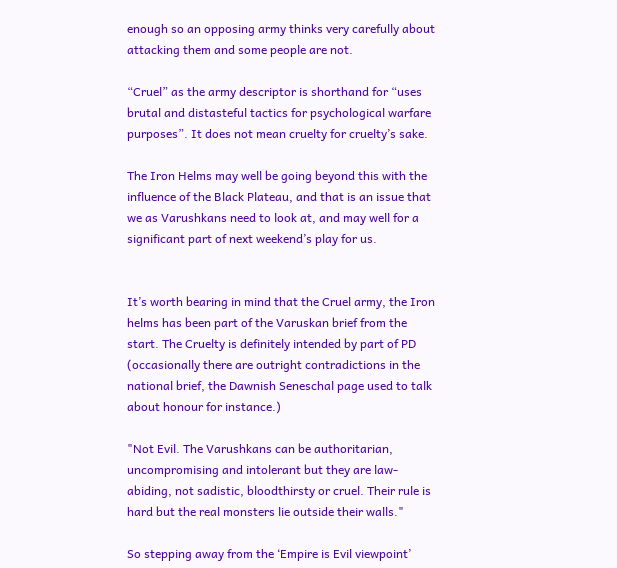enough so an opposing army thinks very carefully about attacking them and some people are not.

“Cruel” as the army descriptor is shorthand for “uses brutal and distasteful tactics for psychological warfare purposes”. It does not mean cruelty for cruelty’s sake.

The Iron Helms may well be going beyond this with the influence of the Black Plateau, and that is an issue that we as Varushkans need to look at, and may well for a significant part of next weekend’s play for us.


It’s worth bearing in mind that the Cruel army, the Iron helms has been part of the Varuskan brief from the start. The Cruelty is definitely intended by part of PD (occasionally there are outright contradictions in the national brief, the Dawnish Seneschal page used to talk about honour for instance.)

"Not Evil. The Varushkans can be authoritarian, uncompromising and intolerant but they are law-abiding, not sadistic, bloodthirsty or cruel. Their rule is hard but the real monsters lie outside their walls."

So stepping away from the ‘Empire is Evil viewpoint’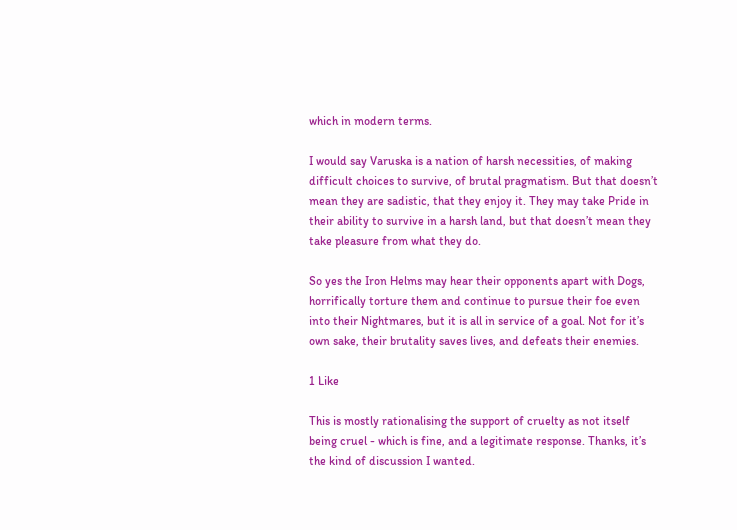which in modern terms.

I would say Varuska is a nation of harsh necessities, of making difficult choices to survive, of brutal pragmatism. But that doesn’t mean they are sadistic, that they enjoy it. They may take Pride in their ability to survive in a harsh land, but that doesn’t mean they take pleasure from what they do.

So yes the Iron Helms may hear their opponents apart with Dogs, horrifically torture them and continue to pursue their foe even into their Nightmares, but it is all in service of a goal. Not for it’s own sake, their brutality saves lives, and defeats their enemies.

1 Like

This is mostly rationalising the support of cruelty as not itself being cruel - which is fine, and a legitimate response. Thanks, it’s the kind of discussion I wanted.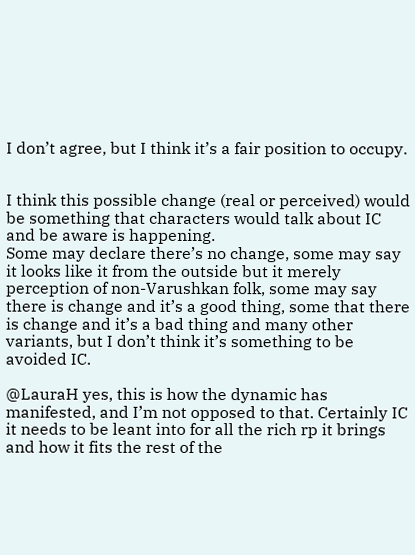I don’t agree, but I think it’s a fair position to occupy.


I think this possible change (real or perceived) would be something that characters would talk about IC and be aware is happening.
Some may declare there’s no change, some may say it looks like it from the outside but it merely perception of non-Varushkan folk, some may say there is change and it’s a good thing, some that there is change and it’s a bad thing and many other variants, but I don’t think it’s something to be avoided IC.

@LauraH yes, this is how the dynamic has manifested, and I’m not opposed to that. Certainly IC it needs to be leant into for all the rich rp it brings and how it fits the rest of the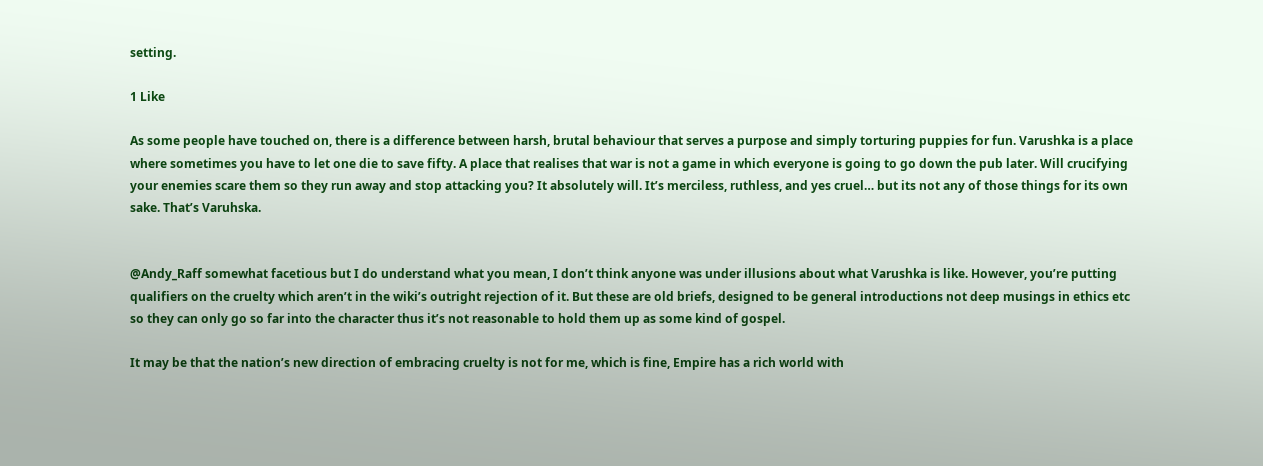setting.

1 Like

As some people have touched on, there is a difference between harsh, brutal behaviour that serves a purpose and simply torturing puppies for fun. Varushka is a place where sometimes you have to let one die to save fifty. A place that realises that war is not a game in which everyone is going to go down the pub later. Will crucifying your enemies scare them so they run away and stop attacking you? It absolutely will. It’s merciless, ruthless, and yes cruel… but its not any of those things for its own sake. That’s Varuhska.


@Andy_Raff somewhat facetious but I do understand what you mean, I don’t think anyone was under illusions about what Varushka is like. However, you’re putting qualifiers on the cruelty which aren’t in the wiki’s outright rejection of it. But these are old briefs, designed to be general introductions not deep musings in ethics etc so they can only go so far into the character thus it’s not reasonable to hold them up as some kind of gospel.

It may be that the nation’s new direction of embracing cruelty is not for me, which is fine, Empire has a rich world with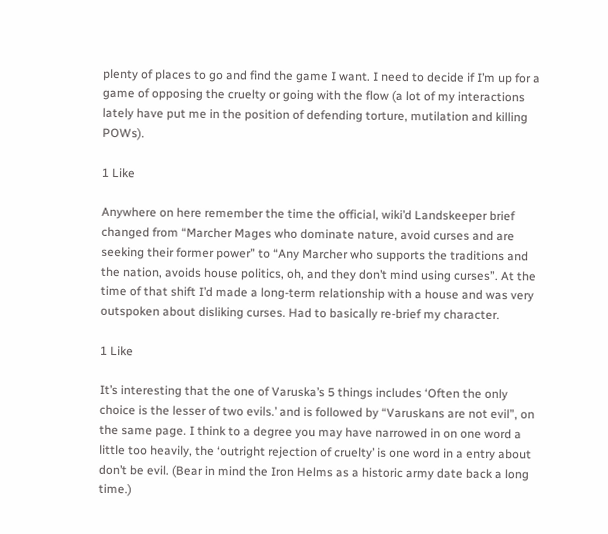plenty of places to go and find the game I want. I need to decide if I’m up for a game of opposing the cruelty or going with the flow (a lot of my interactions lately have put me in the position of defending torture, mutilation and killing POWs).

1 Like

Anywhere on here remember the time the official, wiki’d Landskeeper brief changed from “Marcher Mages who dominate nature, avoid curses and are seeking their former power” to “Any Marcher who supports the traditions and the nation, avoids house politics, oh, and they don’t mind using curses”. At the time of that shift I’d made a long-term relationship with a house and was very outspoken about disliking curses. Had to basically re-brief my character.

1 Like

It’s interesting that the one of Varuska’s 5 things includes ‘Often the only choice is the lesser of two evils.’ and is followed by “Varuskans are not evil”, on the same page. I think to a degree you may have narrowed in on one word a little too heavily, the ‘outright rejection of cruelty’ is one word in a entry about don’t be evil. (Bear in mind the Iron Helms as a historic army date back a long time.)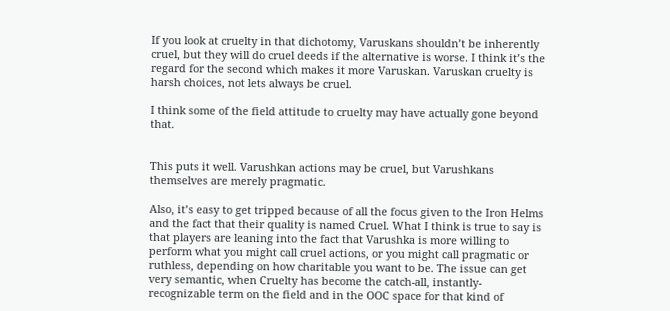If you look at cruelty in that dichotomy, Varuskans shouldn’t be inherently cruel, but they will do cruel deeds if the alternative is worse. I think it’s the regard for the second which makes it more Varuskan. Varuskan cruelty is harsh choices, not lets always be cruel.

I think some of the field attitude to cruelty may have actually gone beyond that.


This puts it well. Varushkan actions may be cruel, but Varushkans themselves are merely pragmatic.

Also, it’s easy to get tripped because of all the focus given to the Iron Helms and the fact that their quality is named Cruel. What I think is true to say is that players are leaning into the fact that Varushka is more willing to perform what you might call cruel actions, or you might call pragmatic or ruthless, depending on how charitable you want to be. The issue can get very semantic, when Cruelty has become the catch-all, instantly-recognizable term on the field and in the OOC space for that kind of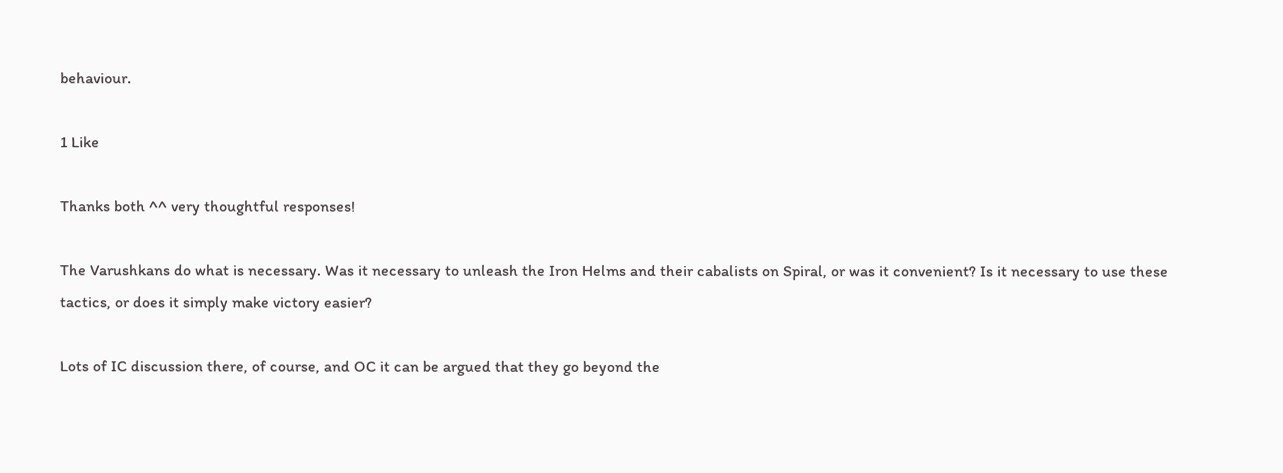behaviour.

1 Like

Thanks both ^^ very thoughtful responses!

The Varushkans do what is necessary. Was it necessary to unleash the Iron Helms and their cabalists on Spiral, or was it convenient? Is it necessary to use these tactics, or does it simply make victory easier?

Lots of IC discussion there, of course, and OC it can be argued that they go beyond the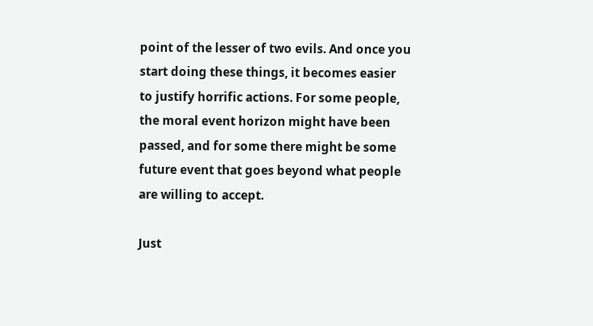point of the lesser of two evils. And once you start doing these things, it becomes easier to justify horrific actions. For some people, the moral event horizon might have been passed, and for some there might be some future event that goes beyond what people are willing to accept.

Just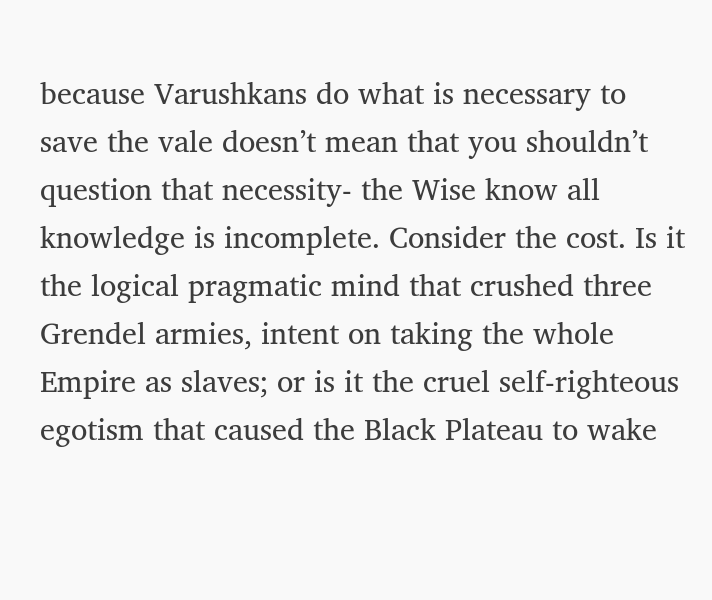because Varushkans do what is necessary to save the vale doesn’t mean that you shouldn’t question that necessity- the Wise know all knowledge is incomplete. Consider the cost. Is it the logical pragmatic mind that crushed three Grendel armies, intent on taking the whole Empire as slaves; or is it the cruel self-righteous egotism that caused the Black Plateau to wake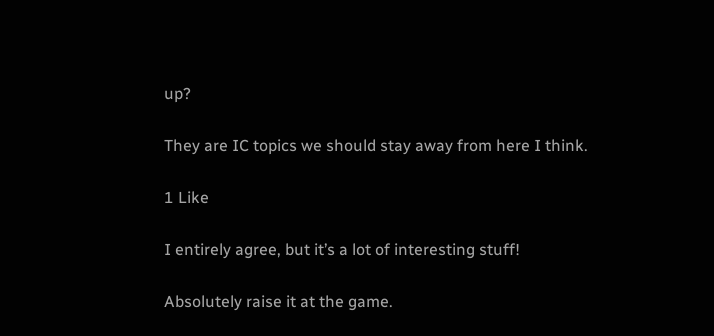up?

They are IC topics we should stay away from here I think.

1 Like

I entirely agree, but it’s a lot of interesting stuff!

Absolutely raise it at the game.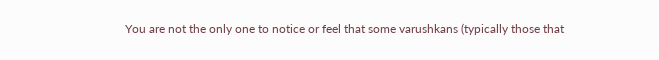You are not the only one to notice or feel that some varushkans (typically those that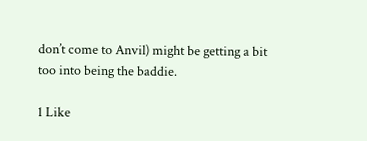don’t come to Anvil) might be getting a bit too into being the baddie.

1 Like